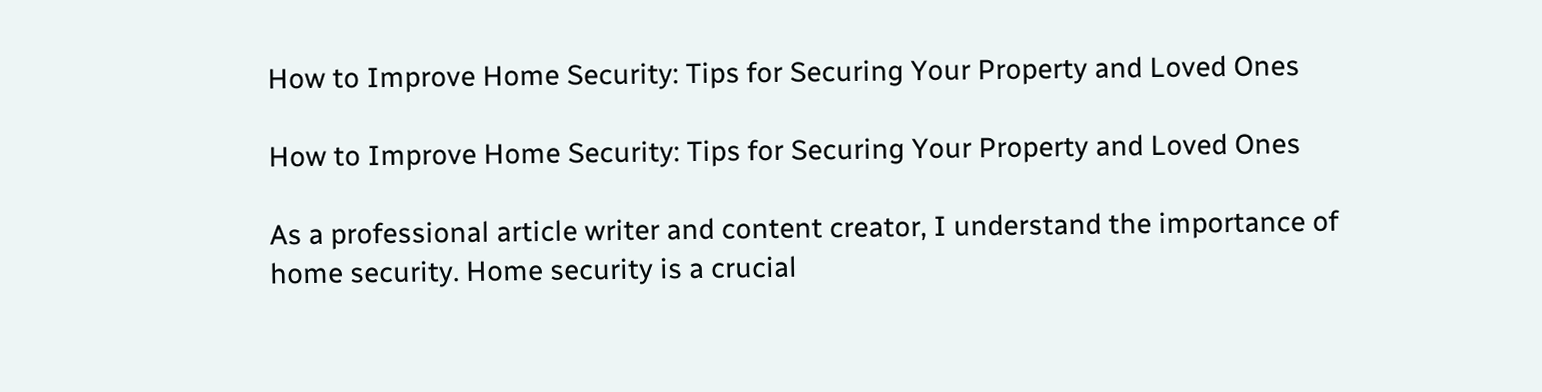How to Improve Home Security: Tips for Securing Your Property and Loved Ones

How to Improve Home Security: Tips for Securing Your Property and Loved Ones

As a professional article writer and content creator, I understand the importance of home security. Home security is a crucial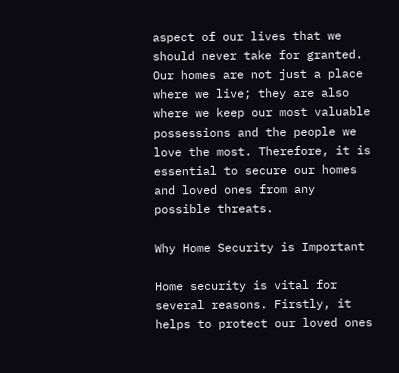aspect of our lives that we should never take for granted. Our homes are not just a place where we live; they are also where we keep our most valuable possessions and the people we love the most. Therefore, it is essential to secure our homes and loved ones from any possible threats.

Why Home Security is Important

Home security is vital for several reasons. Firstly, it helps to protect our loved ones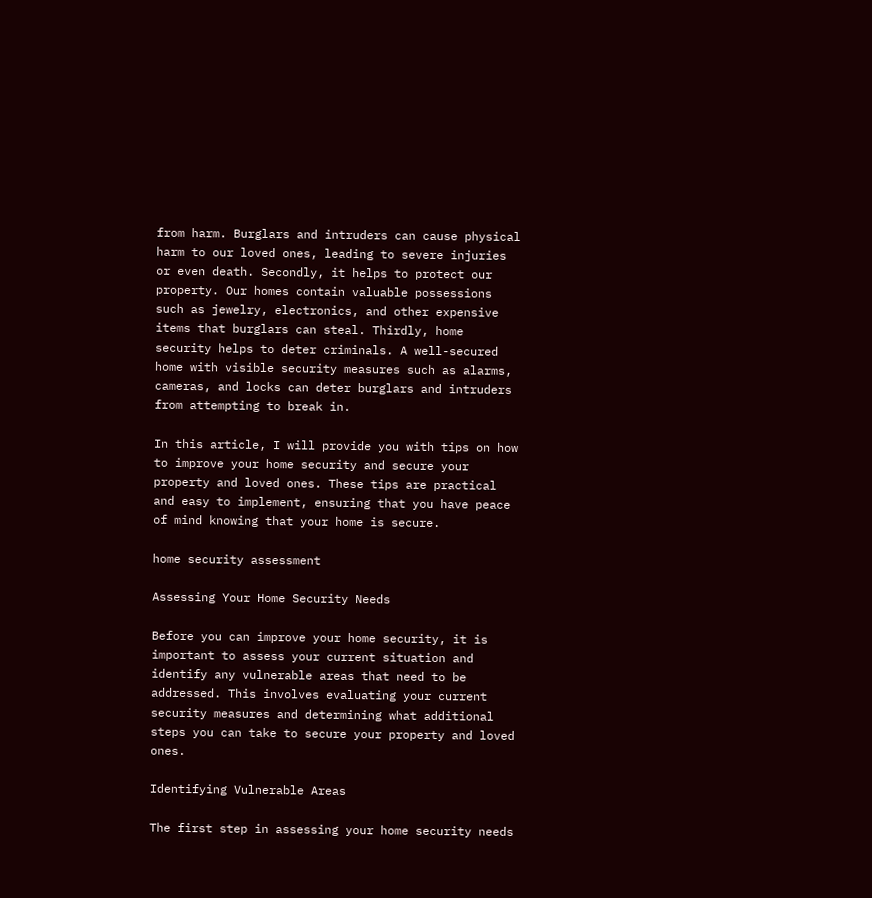from harm. Burglars and intruders can cause physical harm to our loved ones, leading to severe injuries or even death. Secondly, it helps to protect our property. Our homes contain valuable possessions such as jewelry, electronics, and other expensive items that burglars can steal. Thirdly, home security helps to deter criminals. A well-secured home with visible security measures such as alarms, cameras, and locks can deter burglars and intruders from attempting to break in.

In this article, I will provide you with tips on how to improve your home security and secure your property and loved ones. These tips are practical and easy to implement, ensuring that you have peace of mind knowing that your home is secure.

home security assessment

Assessing Your Home Security Needs

Before you can improve your home security, it is important to assess your current situation and identify any vulnerable areas that need to be addressed. This involves evaluating your current security measures and determining what additional steps you can take to secure your property and loved ones.

Identifying Vulnerable Areas

The first step in assessing your home security needs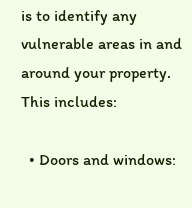is to identify any vulnerable areas in and around your property. This includes:

  • Doors and windows: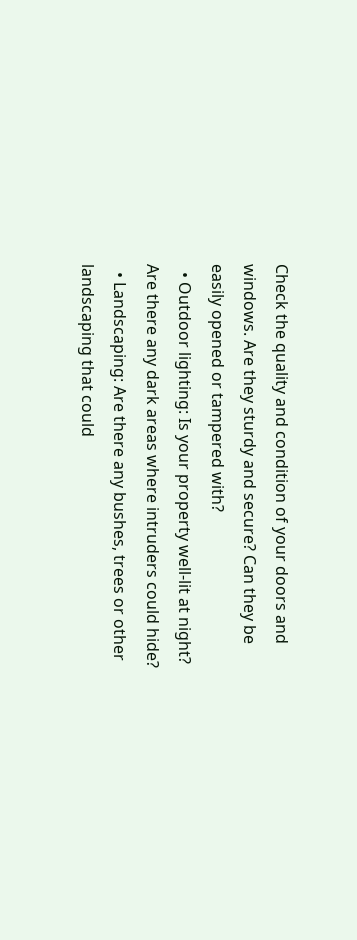Check the quality and condition of your doors and windows. Are they sturdy and secure? Can they be easily opened or tampered with?
  • Outdoor lighting: Is your property well-lit at night? Are there any dark areas where intruders could hide?
  • Landscaping: Are there any bushes, trees or other landscaping that could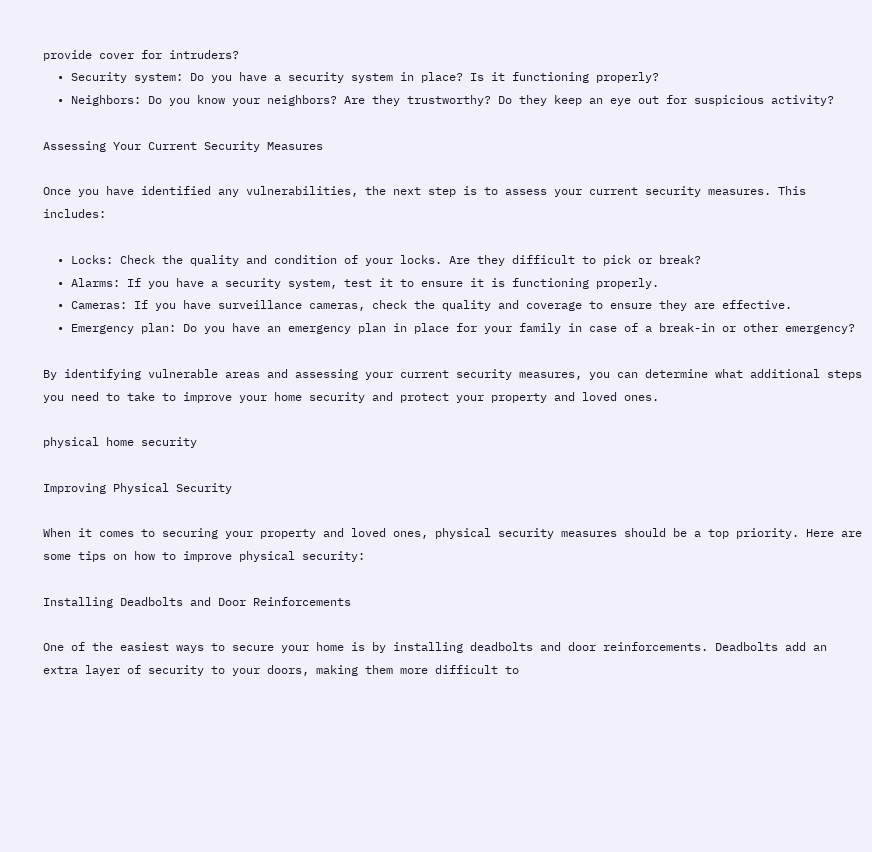provide cover for intruders?
  • Security system: Do you have a security system in place? Is it functioning properly?
  • Neighbors: Do you know your neighbors? Are they trustworthy? Do they keep an eye out for suspicious activity?

Assessing Your Current Security Measures

Once you have identified any vulnerabilities, the next step is to assess your current security measures. This includes:

  • Locks: Check the quality and condition of your locks. Are they difficult to pick or break?
  • Alarms: If you have a security system, test it to ensure it is functioning properly.
  • Cameras: If you have surveillance cameras, check the quality and coverage to ensure they are effective.
  • Emergency plan: Do you have an emergency plan in place for your family in case of a break-in or other emergency?

By identifying vulnerable areas and assessing your current security measures, you can determine what additional steps you need to take to improve your home security and protect your property and loved ones.

physical home security

Improving Physical Security

When it comes to securing your property and loved ones, physical security measures should be a top priority. Here are some tips on how to improve physical security:

Installing Deadbolts and Door Reinforcements

One of the easiest ways to secure your home is by installing deadbolts and door reinforcements. Deadbolts add an extra layer of security to your doors, making them more difficult to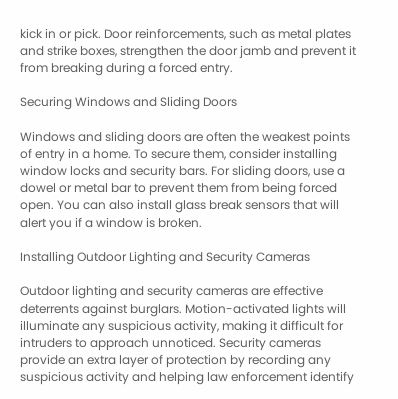kick in or pick. Door reinforcements, such as metal plates and strike boxes, strengthen the door jamb and prevent it from breaking during a forced entry.

Securing Windows and Sliding Doors

Windows and sliding doors are often the weakest points of entry in a home. To secure them, consider installing window locks and security bars. For sliding doors, use a dowel or metal bar to prevent them from being forced open. You can also install glass break sensors that will alert you if a window is broken.

Installing Outdoor Lighting and Security Cameras

Outdoor lighting and security cameras are effective deterrents against burglars. Motion-activated lights will illuminate any suspicious activity, making it difficult for intruders to approach unnoticed. Security cameras provide an extra layer of protection by recording any suspicious activity and helping law enforcement identify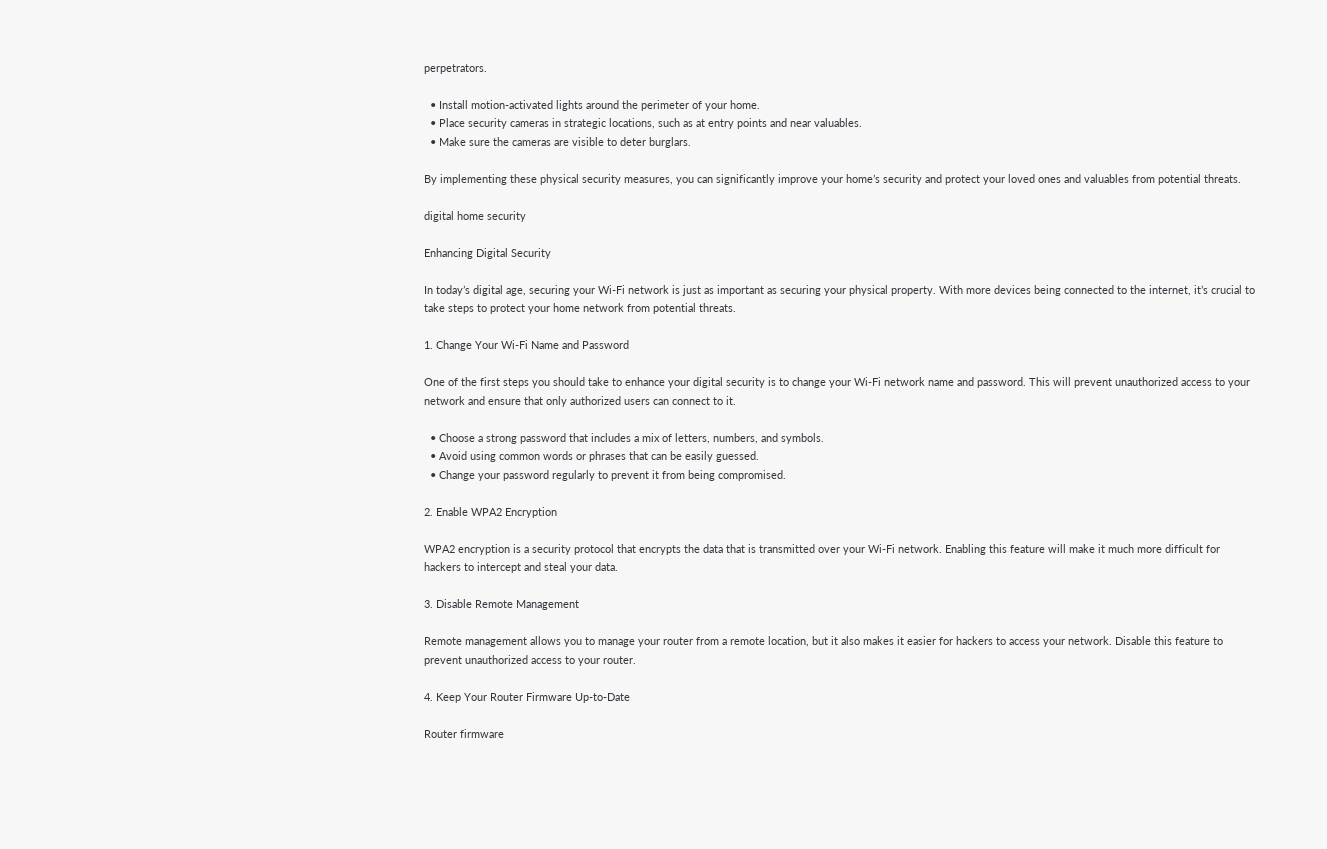perpetrators.

  • Install motion-activated lights around the perimeter of your home.
  • Place security cameras in strategic locations, such as at entry points and near valuables.
  • Make sure the cameras are visible to deter burglars.

By implementing these physical security measures, you can significantly improve your home’s security and protect your loved ones and valuables from potential threats.

digital home security

Enhancing Digital Security

In today’s digital age, securing your Wi-Fi network is just as important as securing your physical property. With more devices being connected to the internet, it’s crucial to take steps to protect your home network from potential threats.

1. Change Your Wi-Fi Name and Password

One of the first steps you should take to enhance your digital security is to change your Wi-Fi network name and password. This will prevent unauthorized access to your network and ensure that only authorized users can connect to it.

  • Choose a strong password that includes a mix of letters, numbers, and symbols.
  • Avoid using common words or phrases that can be easily guessed.
  • Change your password regularly to prevent it from being compromised.

2. Enable WPA2 Encryption

WPA2 encryption is a security protocol that encrypts the data that is transmitted over your Wi-Fi network. Enabling this feature will make it much more difficult for hackers to intercept and steal your data.

3. Disable Remote Management

Remote management allows you to manage your router from a remote location, but it also makes it easier for hackers to access your network. Disable this feature to prevent unauthorized access to your router.

4. Keep Your Router Firmware Up-to-Date

Router firmware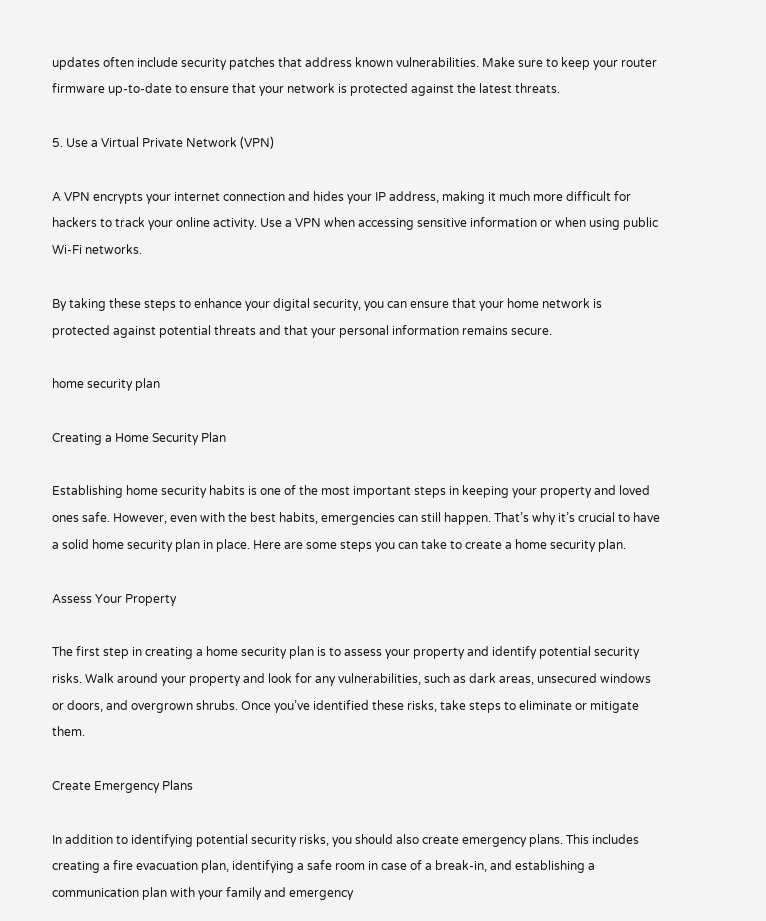updates often include security patches that address known vulnerabilities. Make sure to keep your router firmware up-to-date to ensure that your network is protected against the latest threats.

5. Use a Virtual Private Network (VPN)

A VPN encrypts your internet connection and hides your IP address, making it much more difficult for hackers to track your online activity. Use a VPN when accessing sensitive information or when using public Wi-Fi networks.

By taking these steps to enhance your digital security, you can ensure that your home network is protected against potential threats and that your personal information remains secure.

home security plan

Creating a Home Security Plan

Establishing home security habits is one of the most important steps in keeping your property and loved ones safe. However, even with the best habits, emergencies can still happen. That’s why it’s crucial to have a solid home security plan in place. Here are some steps you can take to create a home security plan.

Assess Your Property

The first step in creating a home security plan is to assess your property and identify potential security risks. Walk around your property and look for any vulnerabilities, such as dark areas, unsecured windows or doors, and overgrown shrubs. Once you’ve identified these risks, take steps to eliminate or mitigate them.

Create Emergency Plans

In addition to identifying potential security risks, you should also create emergency plans. This includes creating a fire evacuation plan, identifying a safe room in case of a break-in, and establishing a communication plan with your family and emergency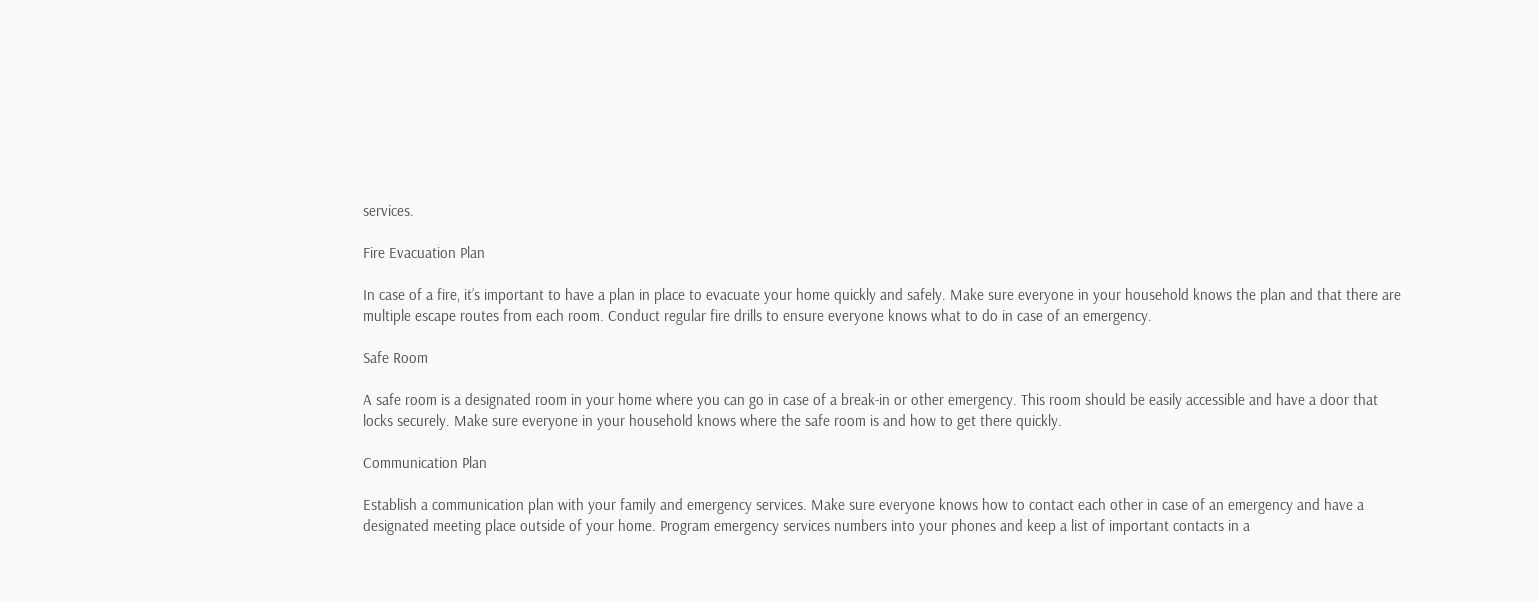services.

Fire Evacuation Plan

In case of a fire, it’s important to have a plan in place to evacuate your home quickly and safely. Make sure everyone in your household knows the plan and that there are multiple escape routes from each room. Conduct regular fire drills to ensure everyone knows what to do in case of an emergency.

Safe Room

A safe room is a designated room in your home where you can go in case of a break-in or other emergency. This room should be easily accessible and have a door that locks securely. Make sure everyone in your household knows where the safe room is and how to get there quickly.

Communication Plan

Establish a communication plan with your family and emergency services. Make sure everyone knows how to contact each other in case of an emergency and have a designated meeting place outside of your home. Program emergency services numbers into your phones and keep a list of important contacts in a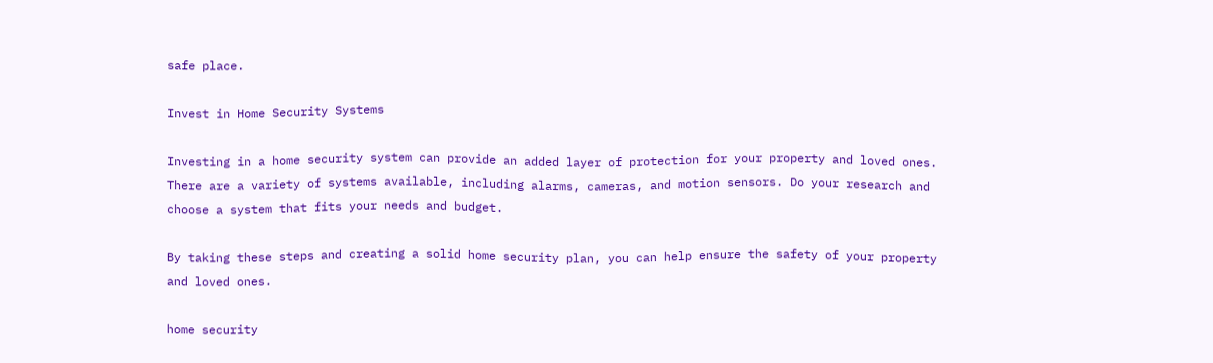safe place.

Invest in Home Security Systems

Investing in a home security system can provide an added layer of protection for your property and loved ones. There are a variety of systems available, including alarms, cameras, and motion sensors. Do your research and choose a system that fits your needs and budget.

By taking these steps and creating a solid home security plan, you can help ensure the safety of your property and loved ones.

home security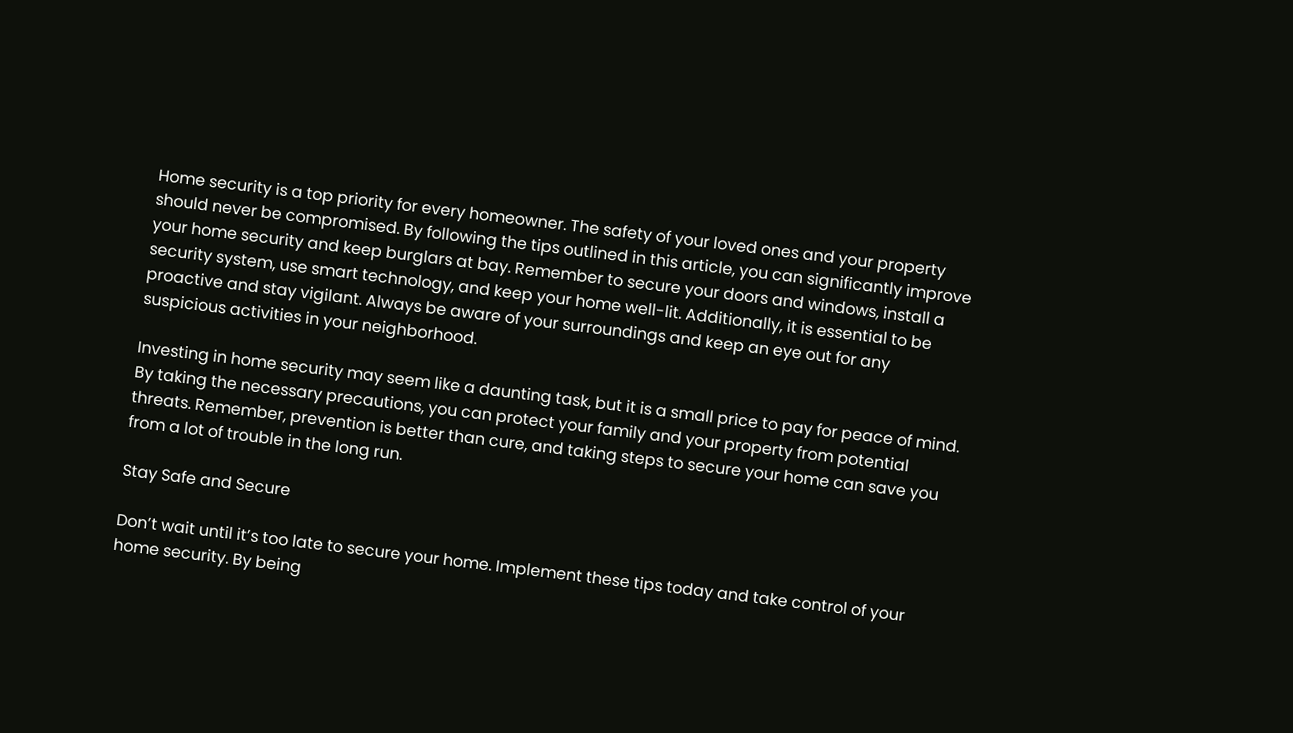Home security is a top priority for every homeowner. The safety of your loved ones and your property should never be compromised. By following the tips outlined in this article, you can significantly improve your home security and keep burglars at bay. Remember to secure your doors and windows, install a security system, use smart technology, and keep your home well-lit. Additionally, it is essential to be proactive and stay vigilant. Always be aware of your surroundings and keep an eye out for any suspicious activities in your neighborhood.

Investing in home security may seem like a daunting task, but it is a small price to pay for peace of mind. By taking the necessary precautions, you can protect your family and your property from potential threats. Remember, prevention is better than cure, and taking steps to secure your home can save you from a lot of trouble in the long run.

Stay Safe and Secure

Don’t wait until it’s too late to secure your home. Implement these tips today and take control of your home security. By being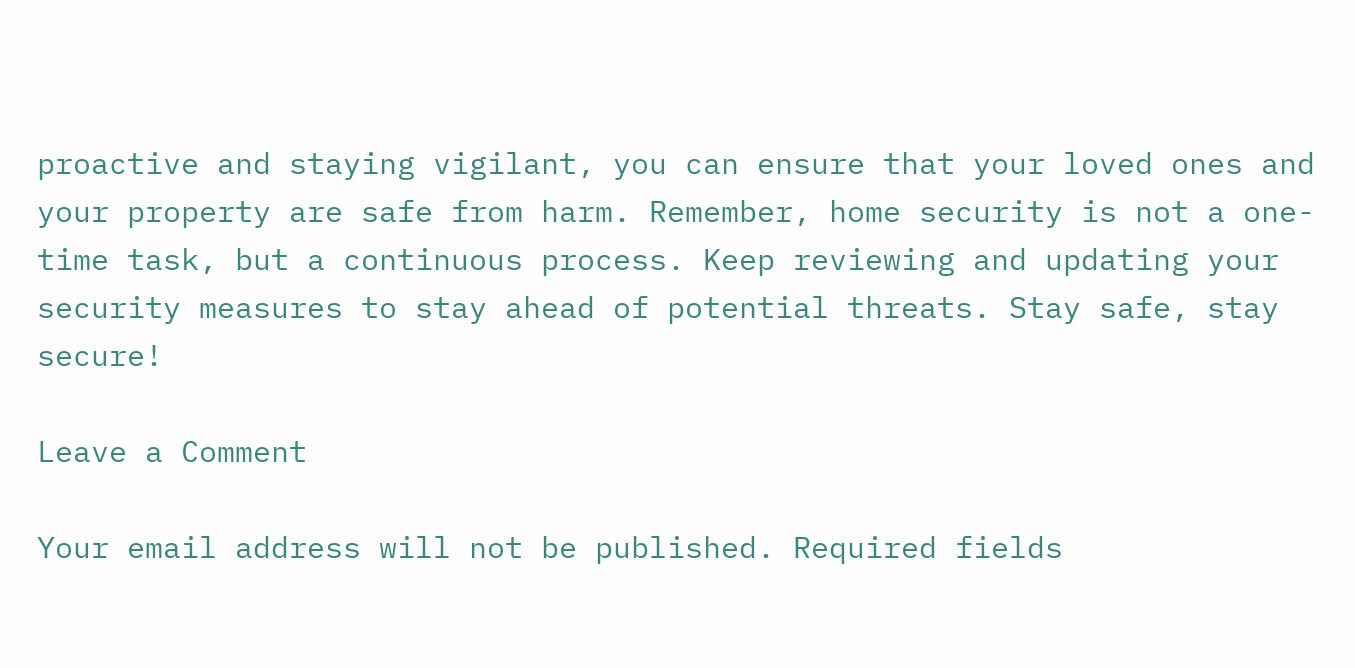proactive and staying vigilant, you can ensure that your loved ones and your property are safe from harm. Remember, home security is not a one-time task, but a continuous process. Keep reviewing and updating your security measures to stay ahead of potential threats. Stay safe, stay secure!

Leave a Comment

Your email address will not be published. Required fields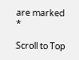are marked *

Scroll to Top